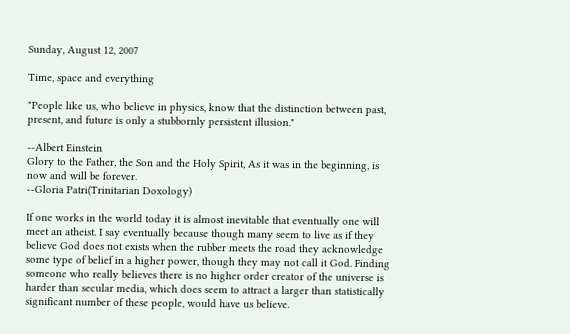Sunday, August 12, 2007

Time, space and everything

"People like us, who believe in physics, know that the distinction between past, present, and future is only a stubbornly persistent illusion."

--Albert Einstein
Glory to the Father, the Son and the Holy Spirit, As it was in the beginning, is now and will be forever.
--Gloria Patri(Trinitarian Doxology)

If one works in the world today it is almost inevitable that eventually one will meet an atheist. I say eventually because though many seem to live as if they believe God does not exists when the rubber meets the road they acknowledge some type of belief in a higher power, though they may not call it God. Finding someone who really believes there is no higher order creator of the universe is harder than secular media, which does seem to attract a larger than statistically significant number of these people, would have us believe.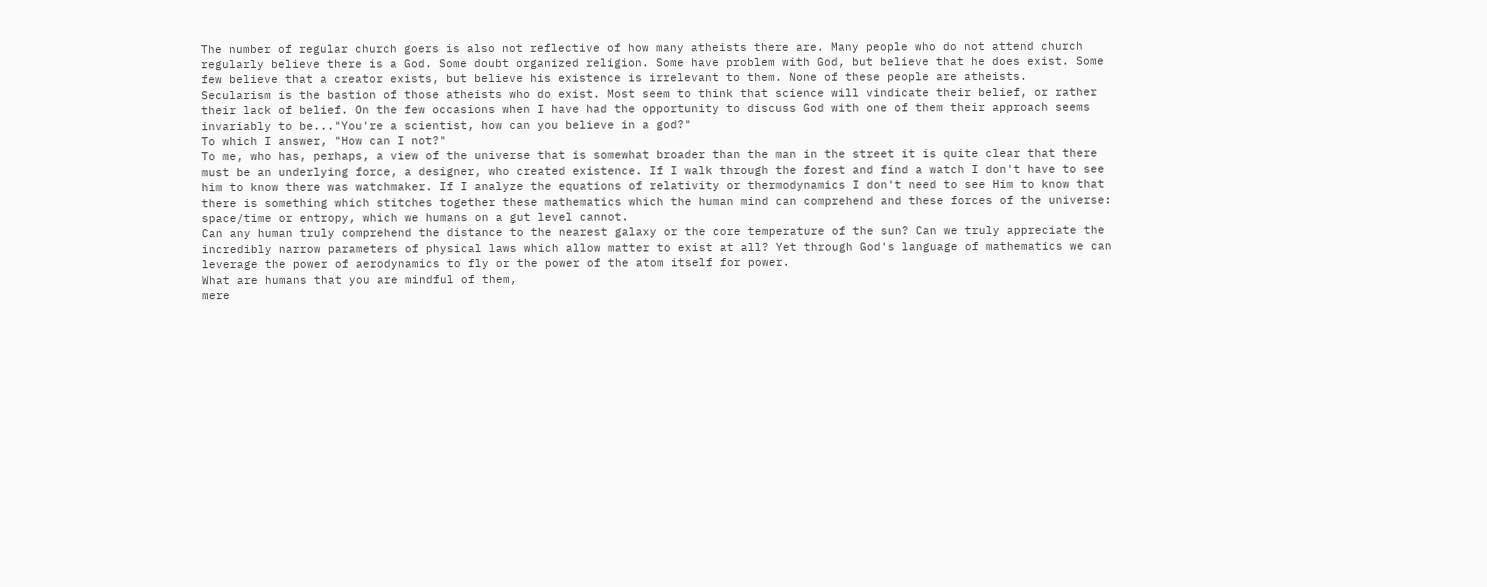The number of regular church goers is also not reflective of how many atheists there are. Many people who do not attend church regularly believe there is a God. Some doubt organized religion. Some have problem with God, but believe that he does exist. Some few believe that a creator exists, but believe his existence is irrelevant to them. None of these people are atheists.
Secularism is the bastion of those atheists who do exist. Most seem to think that science will vindicate their belief, or rather their lack of belief. On the few occasions when I have had the opportunity to discuss God with one of them their approach seems invariably to be..."You're a scientist, how can you believe in a god?"
To which I answer, "How can I not?"
To me, who has, perhaps, a view of the universe that is somewhat broader than the man in the street it is quite clear that there must be an underlying force, a designer, who created existence. If I walk through the forest and find a watch I don't have to see him to know there was watchmaker. If I analyze the equations of relativity or thermodynamics I don't need to see Him to know that there is something which stitches together these mathematics which the human mind can comprehend and these forces of the universe: space/time or entropy, which we humans on a gut level cannot.
Can any human truly comprehend the distance to the nearest galaxy or the core temperature of the sun? Can we truly appreciate the incredibly narrow parameters of physical laws which allow matter to exist at all? Yet through God's language of mathematics we can leverage the power of aerodynamics to fly or the power of the atom itself for power.
What are humans that you are mindful of them,
mere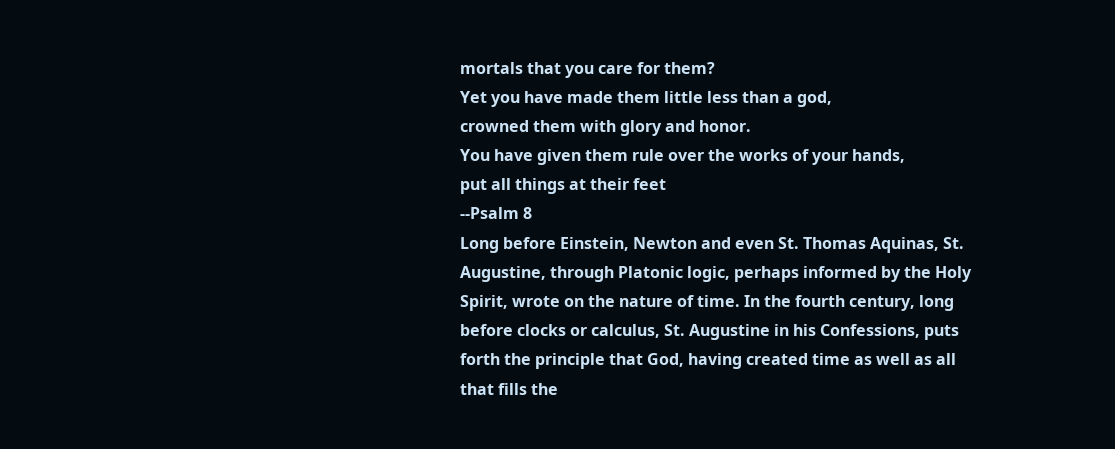mortals that you care for them?
Yet you have made them little less than a god,
crowned them with glory and honor.
You have given them rule over the works of your hands,
put all things at their feet
--Psalm 8
Long before Einstein, Newton and even St. Thomas Aquinas, St. Augustine, through Platonic logic, perhaps informed by the Holy Spirit, wrote on the nature of time. In the fourth century, long before clocks or calculus, St. Augustine in his Confessions, puts forth the principle that God, having created time as well as all that fills the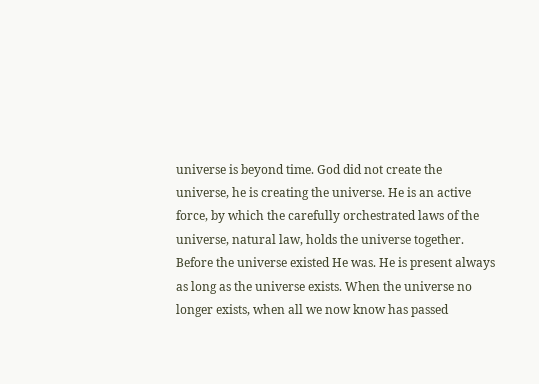universe is beyond time. God did not create the universe, he is creating the universe. He is an active force, by which the carefully orchestrated laws of the universe, natural law, holds the universe together.
Before the universe existed He was. He is present always as long as the universe exists. When the universe no longer exists, when all we now know has passed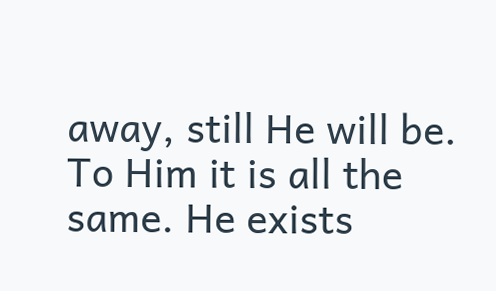away, still He will be. To Him it is all the same. He exists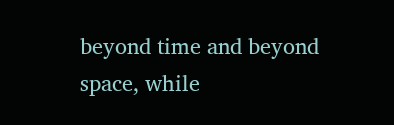beyond time and beyond space, while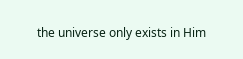the universe only exists in Him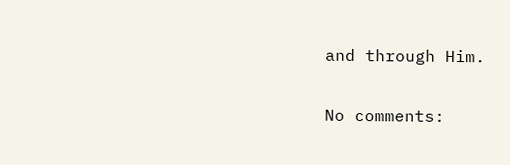and through Him.

No comments: